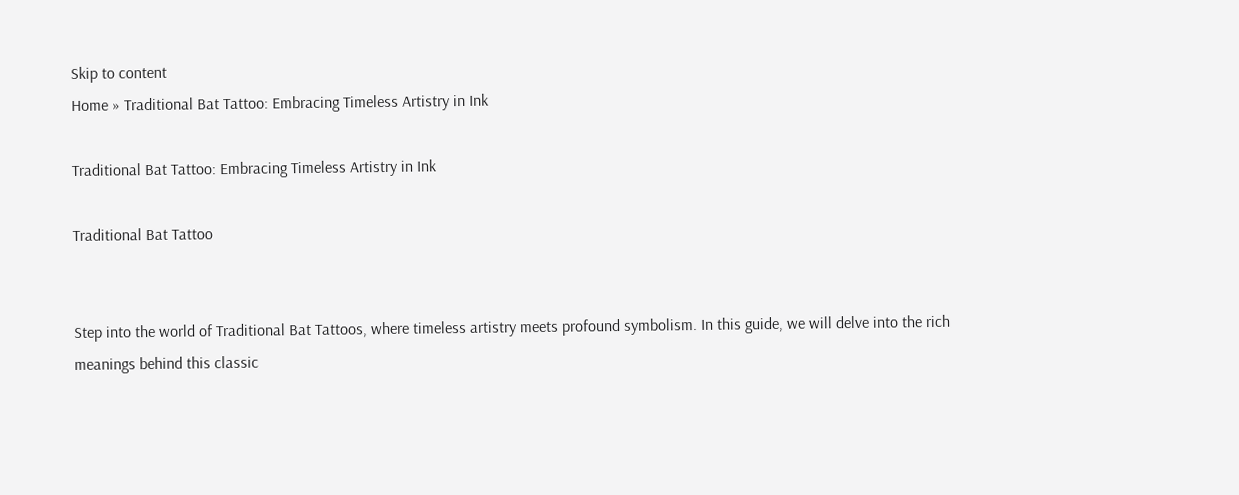Skip to content
Home » Traditional Bat Tattoo: Embracing Timeless Artistry in Ink

Traditional Bat Tattoo: Embracing Timeless Artistry in Ink

Traditional Bat Tattoo


Step into the world of Traditional Bat Tattoos, where timeless artistry meets profound symbolism. In this guide, we will delve into the rich meanings behind this classic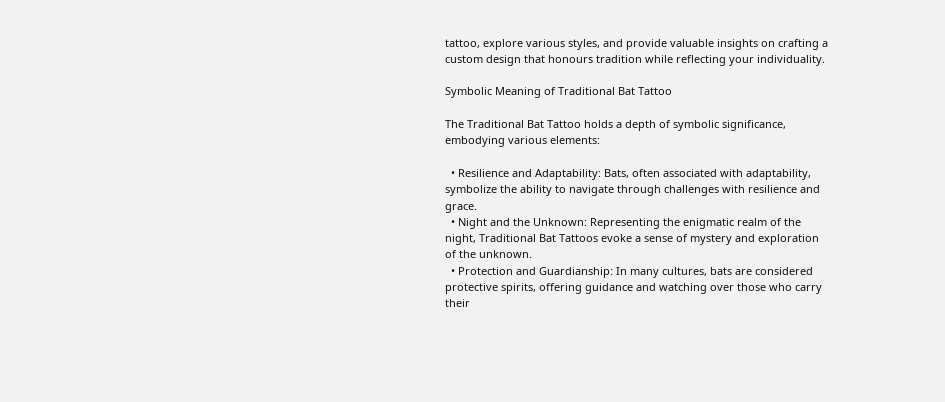tattoo, explore various styles, and provide valuable insights on crafting a custom design that honours tradition while reflecting your individuality.

Symbolic Meaning of Traditional Bat Tattoo

The Traditional Bat Tattoo holds a depth of symbolic significance, embodying various elements:

  • Resilience and Adaptability: Bats, often associated with adaptability, symbolize the ability to navigate through challenges with resilience and grace.
  • Night and the Unknown: Representing the enigmatic realm of the night, Traditional Bat Tattoos evoke a sense of mystery and exploration of the unknown.
  • Protection and Guardianship: In many cultures, bats are considered protective spirits, offering guidance and watching over those who carry their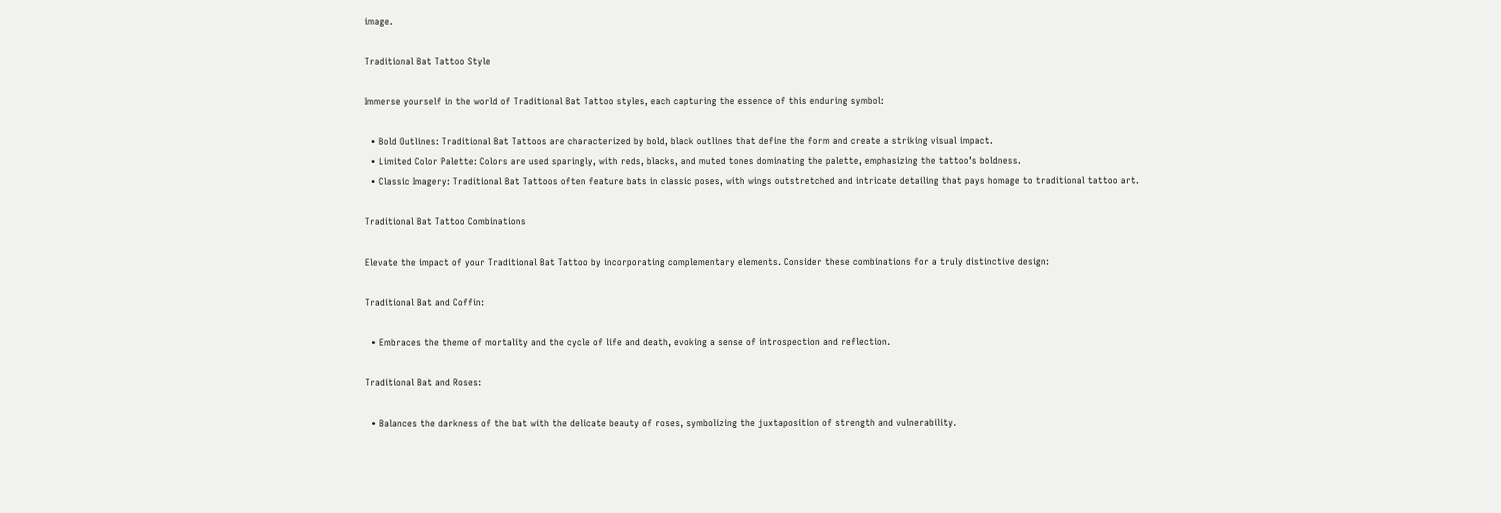image.

Traditional Bat Tattoo Style

Immerse yourself in the world of Traditional Bat Tattoo styles, each capturing the essence of this enduring symbol:

  • Bold Outlines: Traditional Bat Tattoos are characterized by bold, black outlines that define the form and create a striking visual impact.
  • Limited Color Palette: Colors are used sparingly, with reds, blacks, and muted tones dominating the palette, emphasizing the tattoo’s boldness.
  • Classic Imagery: Traditional Bat Tattoos often feature bats in classic poses, with wings outstretched and intricate detailing that pays homage to traditional tattoo art.

Traditional Bat Tattoo Combinations

Elevate the impact of your Traditional Bat Tattoo by incorporating complementary elements. Consider these combinations for a truly distinctive design:

Traditional Bat and Coffin:

  • Embraces the theme of mortality and the cycle of life and death, evoking a sense of introspection and reflection.

Traditional Bat and Roses:

  • Balances the darkness of the bat with the delicate beauty of roses, symbolizing the juxtaposition of strength and vulnerability.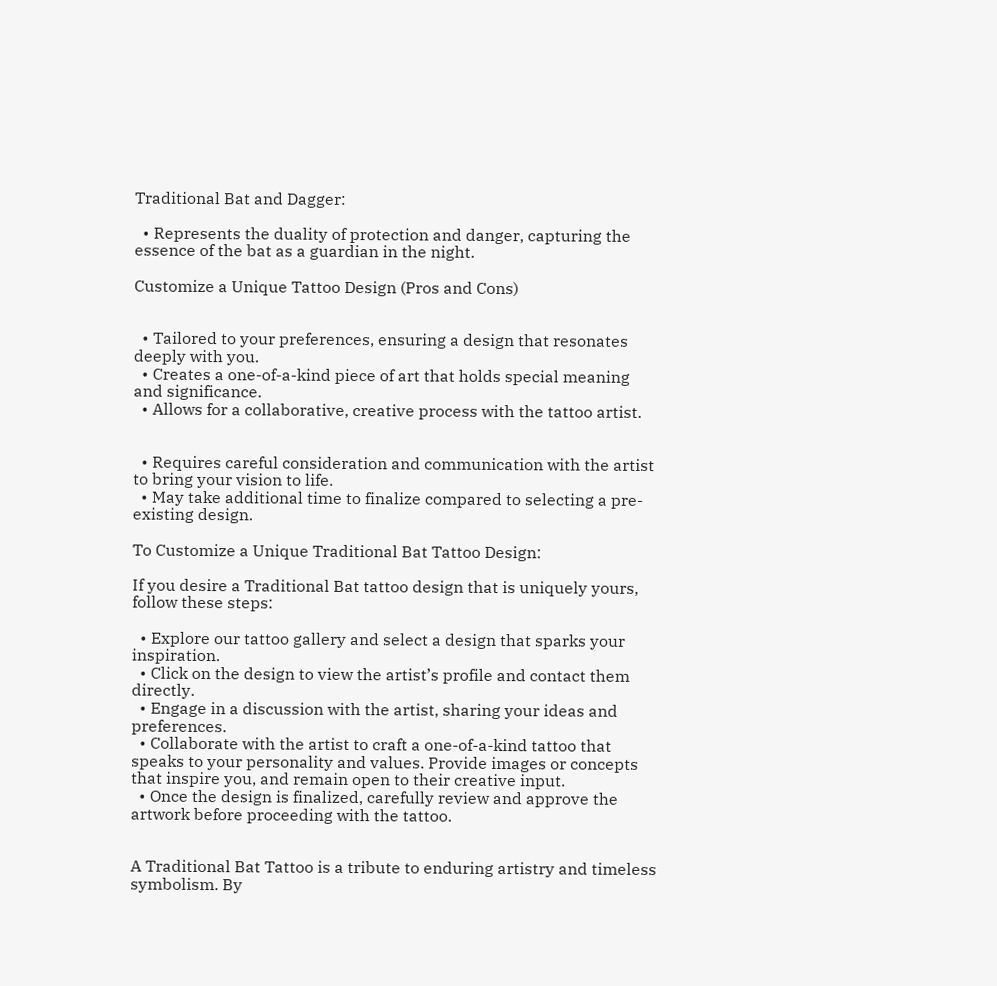Traditional Bat and Dagger:

  • Represents the duality of protection and danger, capturing the essence of the bat as a guardian in the night.

Customize a Unique Tattoo Design (Pros and Cons)


  • Tailored to your preferences, ensuring a design that resonates deeply with you.
  • Creates a one-of-a-kind piece of art that holds special meaning and significance.
  • Allows for a collaborative, creative process with the tattoo artist.


  • Requires careful consideration and communication with the artist to bring your vision to life.
  • May take additional time to finalize compared to selecting a pre-existing design.

To Customize a Unique Traditional Bat Tattoo Design:

If you desire a Traditional Bat tattoo design that is uniquely yours, follow these steps:

  • Explore our tattoo gallery and select a design that sparks your inspiration.
  • Click on the design to view the artist’s profile and contact them directly.
  • Engage in a discussion with the artist, sharing your ideas and preferences.
  • Collaborate with the artist to craft a one-of-a-kind tattoo that speaks to your personality and values. Provide images or concepts that inspire you, and remain open to their creative input.
  • Once the design is finalized, carefully review and approve the artwork before proceeding with the tattoo.


A Traditional Bat Tattoo is a tribute to enduring artistry and timeless symbolism. By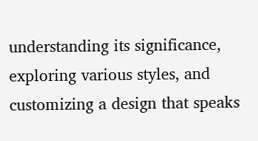understanding its significance, exploring various styles, and customizing a design that speaks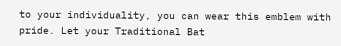to your individuality, you can wear this emblem with pride. Let your Traditional Bat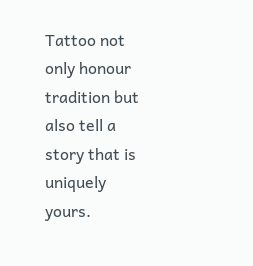Tattoo not only honour tradition but also tell a story that is uniquely yours.